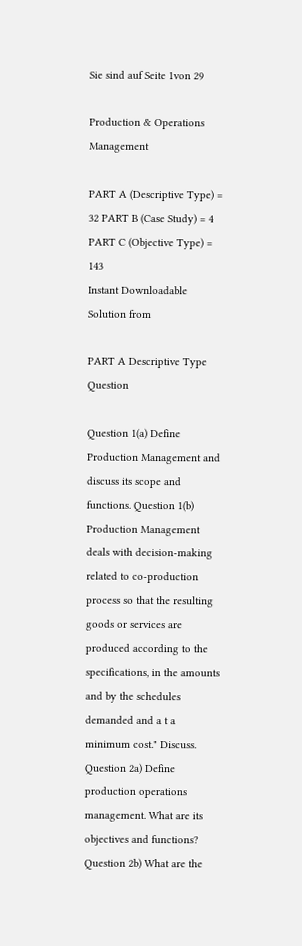Sie sind auf Seite 1von 29

Production & Operations Management

PART A (Descriptive Type) = 32 PART B (Case Study) = 4 PART C (Objective Type) = 143
Instant Downloadable Solution from

PART A Descriptive Type Question

Question 1(a) Define Production Management and discuss its scope and functions. Question 1(b) Production Management deals with decision-making related to co-production process so that the resulting goods or services are produced according to the specifications, in the amounts and by the schedules demanded and a t a minimum cost." Discuss. Question 2a) Define production operations management. What are its objectives and functions? Question 2b) What are the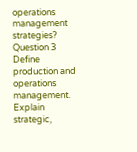operations management strategies? Question 3 Define production and operations management. Explain strategic,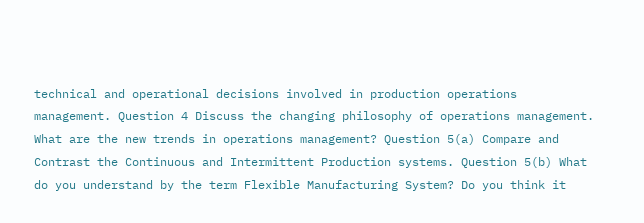technical and operational decisions involved in production operations management. Question 4 Discuss the changing philosophy of operations management. What are the new trends in operations management? Question 5(a) Compare and Contrast the Continuous and Intermittent Production systems. Question 5(b) What do you understand by the term Flexible Manufacturing System? Do you think it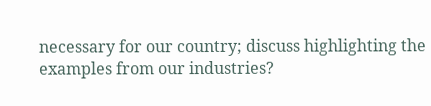necessary for our country; discuss highlighting the examples from our industries?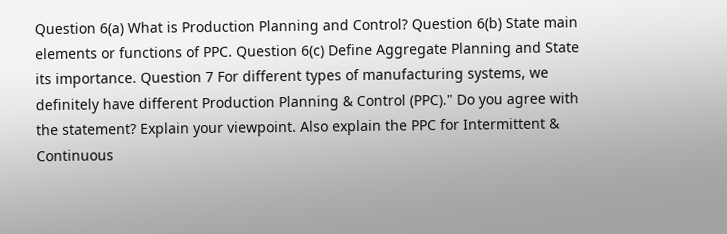Question 6(a) What is Production Planning and Control? Question 6(b) State main elements or functions of PPC. Question 6(c) Define Aggregate Planning and State its importance. Question 7 For different types of manufacturing systems, we definitely have different Production Planning & Control (PPC)." Do you agree with the statement? Explain your viewpoint. Also explain the PPC for Intermittent & Continuous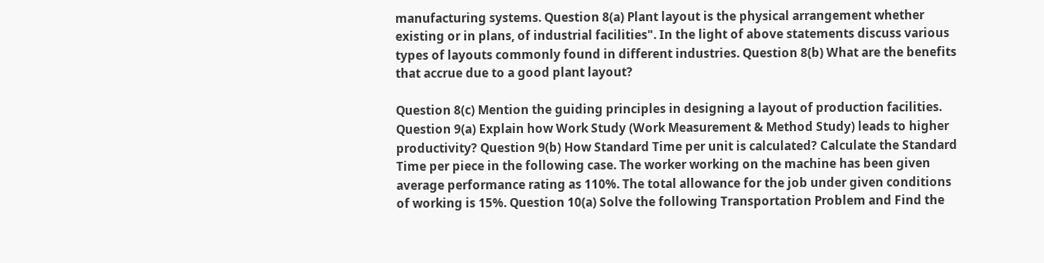manufacturing systems. Question 8(a) Plant layout is the physical arrangement whether existing or in plans, of industrial facilities". In the light of above statements discuss various types of layouts commonly found in different industries. Question 8(b) What are the benefits that accrue due to a good plant layout?

Question 8(c) Mention the guiding principles in designing a layout of production facilities. Question 9(a) Explain how Work Study (Work Measurement & Method Study) leads to higher productivity? Question 9(b) How Standard Time per unit is calculated? Calculate the Standard Time per piece in the following case. The worker working on the machine has been given average performance rating as 110%. The total allowance for the job under given conditions of working is 15%. Question 10(a) Solve the following Transportation Problem and Find the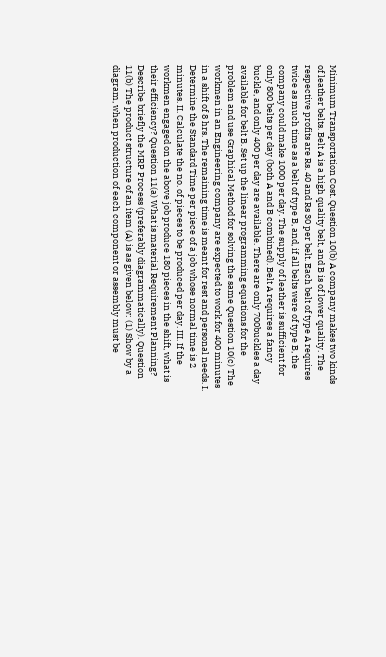Minimum Transportation Cost. Question 10(b) A company makes two kinds of leather belts. Belt A is a high quality belt, and B is of lower quality. The respective profits are Rs. 40 and Rs 30 per belt. Each belt of type A requires twice as much time as a belt of type B, and, if all belts were of type B, the company could make 1000 per day. The supply of leather is sufficient for only 800 belts per day (both A and B combined). Belt A requires a fancy buckle, and only 400 per day are available. There are only 700buckles a day available for belt B. Set up the linear programming equations for the problem and use Graphical Method for solving the same Question 10(c) The workmen in an Engineering company are expected to work for 400 minutes in a shift of 8 hrs. The remaining time is meant for rest and personal needs. I. Determine the Standard Time per piece of a job whose normal time is 2 minutes. II. Calculate the no. of pieces to be produced per day. III. If the workmen engaged on the above job produce 180 pieces in the shift, what is their efficiency? Question 11(a) What is material Requirement Planning? Describe briefly the MRP Process (preferably diagrammatically). Question 11(b) The product structure of an item (A) is as given below: (1) Show by a diagram, when production of each component or assembly must be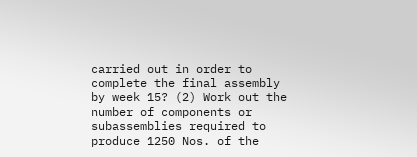carried out in order to complete the final assembly by week 15? (2) Work out the number of components or subassemblies required to produce 1250 Nos. of the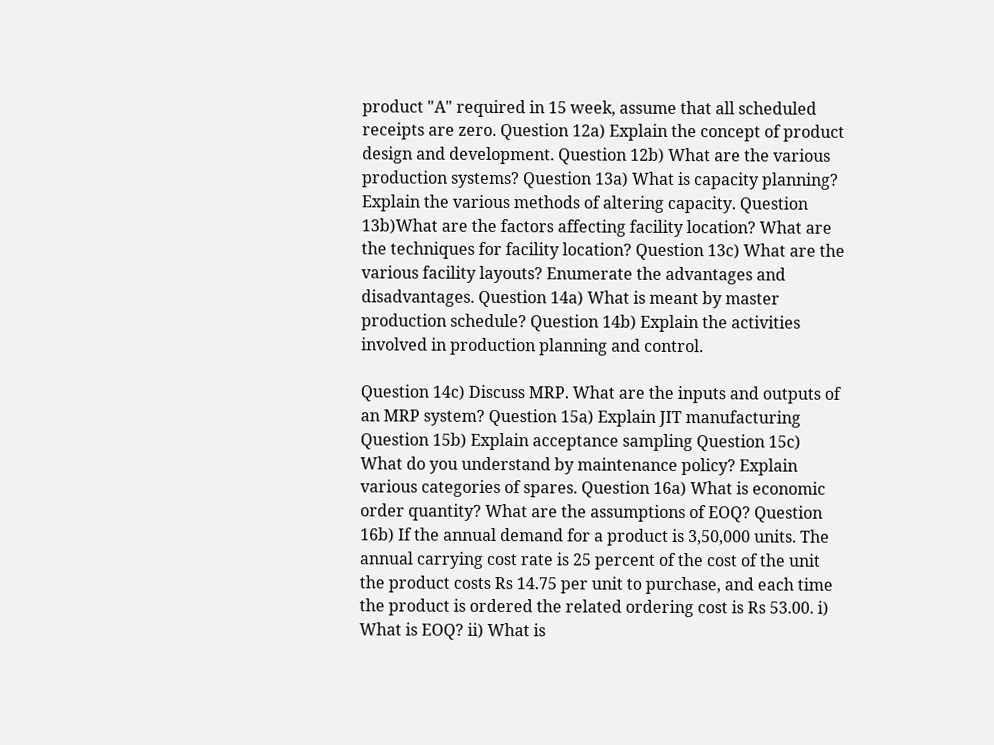product "A" required in 15 week, assume that all scheduled receipts are zero. Question 12a) Explain the concept of product design and development. Question 12b) What are the various production systems? Question 13a) What is capacity planning? Explain the various methods of altering capacity. Question 13b)What are the factors affecting facility location? What are the techniques for facility location? Question 13c) What are the various facility layouts? Enumerate the advantages and disadvantages. Question 14a) What is meant by master production schedule? Question 14b) Explain the activities involved in production planning and control.

Question 14c) Discuss MRP. What are the inputs and outputs of an MRP system? Question 15a) Explain JIT manufacturing Question 15b) Explain acceptance sampling Question 15c) What do you understand by maintenance policy? Explain various categories of spares. Question 16a) What is economic order quantity? What are the assumptions of EOQ? Question 16b) If the annual demand for a product is 3,50,000 units. The annual carrying cost rate is 25 percent of the cost of the unit the product costs Rs 14.75 per unit to purchase, and each time the product is ordered the related ordering cost is Rs 53.00. i) What is EOQ? ii) What is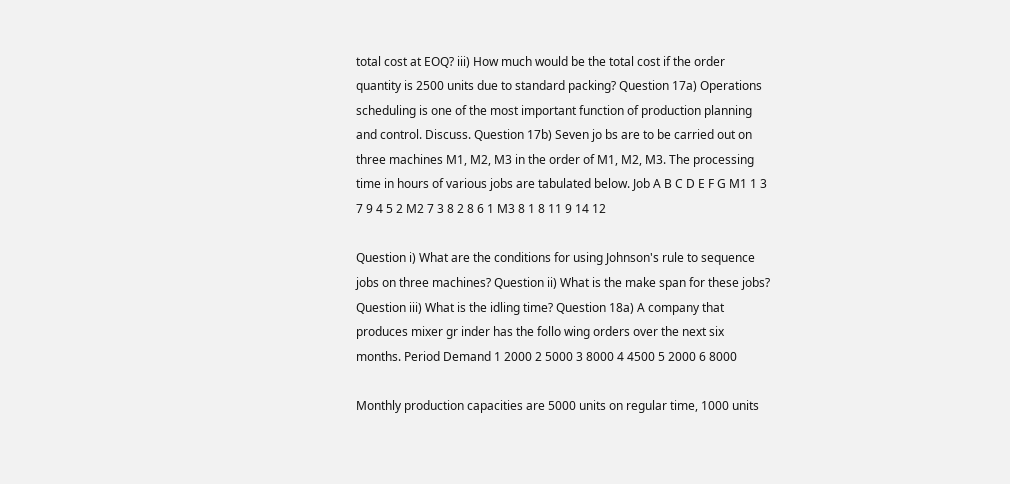total cost at EOQ? iii) How much would be the total cost if the order quantity is 2500 units due to standard packing? Question 17a) Operations scheduling is one of the most important function of production planning and control. Discuss. Question 17b) Seven jo bs are to be carried out on three machines M1, M2, M3 in the order of M1, M2, M3. The processing time in hours of various jobs are tabulated below. Job A B C D E F G M1 1 3 7 9 4 5 2 M2 7 3 8 2 8 6 1 M3 8 1 8 11 9 14 12

Question i) What are the conditions for using Johnson's rule to sequence jobs on three machines? Question ii) What is the make span for these jobs? Question iii) What is the idling time? Question 18a) A company that produces mixer gr inder has the follo wing orders over the next six months. Period Demand 1 2000 2 5000 3 8000 4 4500 5 2000 6 8000

Monthly production capacities are 5000 units on regular time, 1000 units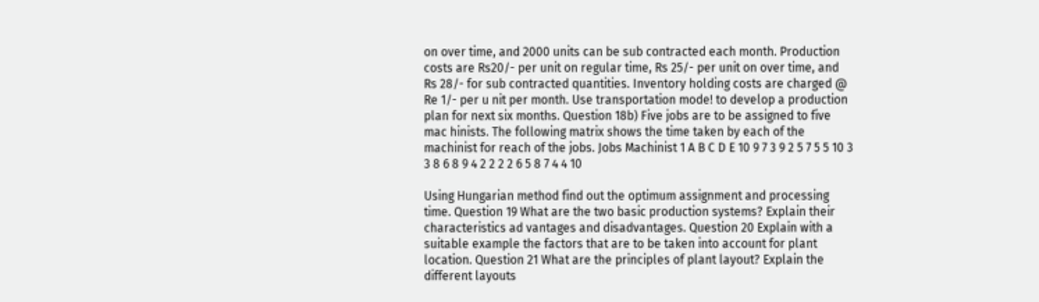on over time, and 2000 units can be sub contracted each month. Production costs are Rs20/- per unit on regular time, Rs 25/- per unit on over time, and Rs 28/- for sub contracted quantities. Inventory holding costs are charged @ Re 1/- per u nit per month. Use transportation mode! to develop a production plan for next six months. Question 18b) Five jobs are to be assigned to five mac hinists. The following matrix shows the time taken by each of the machinist for reach of the jobs. Jobs Machinist 1 A B C D E 10 9 7 3 9 2 5 7 5 5 10 3 3 8 6 8 9 4 2 2 2 2 6 5 8 7 4 4 10

Using Hungarian method find out the optimum assignment and processing time. Question 19 What are the two basic production systems? Explain their characteristics ad vantages and disadvantages. Question 20 Explain with a suitable example the factors that are to be taken into account for plant location. Question 21 What are the principles of plant layout? Explain the different layouts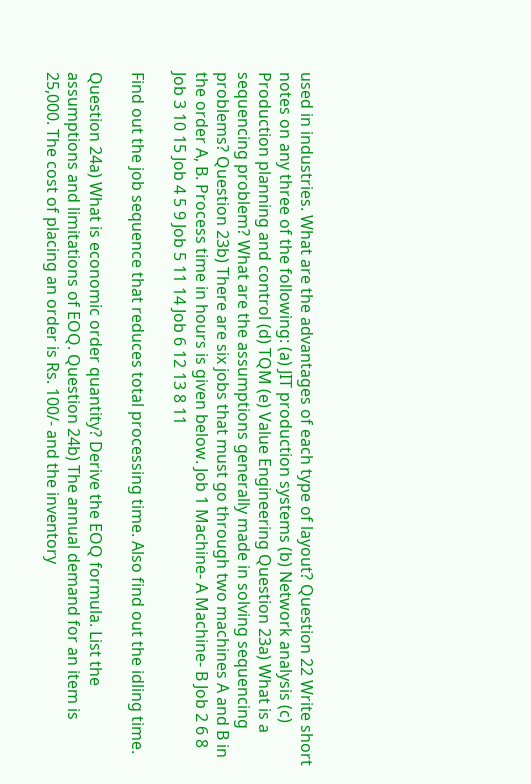used in industries. What are the advantages of each type of layout? Question 22 Write short notes on any three of the following: (a) JIT production systems (b) Network analysis (c) Production planning and control (d) TQM (e) Value Engineering Question 23a) What is a sequencing problem? What are the assumptions generally made in solving sequencing problems? Question 23b) There are six jobs that must go through two machines A and B in the order A, B. Process time in hours is given below. Job 1 Machine- A Machine- B Job 2 6 8 Job 3 10 15 Job 4 5 9 Job 5 11 14 Job 6 12 13 8 11

Find out the job sequence that reduces total processing time. Also find out the idling time.

Question 24a) What is economic order quantity? Derive the EOQ formula. List the assumptions and limitations of EOQ. Question 24b) The annual demand for an item is 25,000. The cost of placing an order is Rs. 100/- and the inventory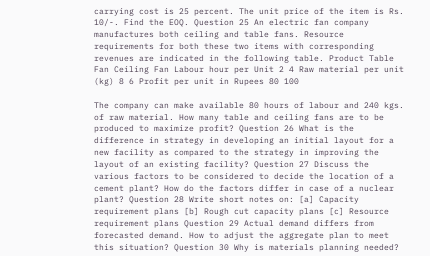carrying cost is 25 percent. The unit price of the item is Rs. 10/-. Find the EOQ. Question 25 An electric fan company manufactures both ceiling and table fans. Resource requirements for both these two items with corresponding revenues are indicated in the following table. Product Table Fan Ceiling Fan Labour hour per Unit 2 4 Raw material per unit (kg) 8 6 Profit per unit in Rupees 80 100

The company can make available 80 hours of labour and 240 kgs. of raw material. How many table and ceiling fans are to be produced to maximize profit? Question 26 What is the difference in strategy in developing an initial layout for a new facility as compared to the strategy in improving the layout of an existing facility? Question 27 Discuss the various factors to be considered to decide the location of a cement plant? How do the factors differ in case of a nuclear plant? Question 28 Write short notes on: [a] Capacity requirement plans [b] Rough cut capacity plans [c] Resource requirement plans Question 29 Actual demand differs from forecasted demand. How to adjust the aggregate plan to meet this situation? Question 30 Why is materials planning needed?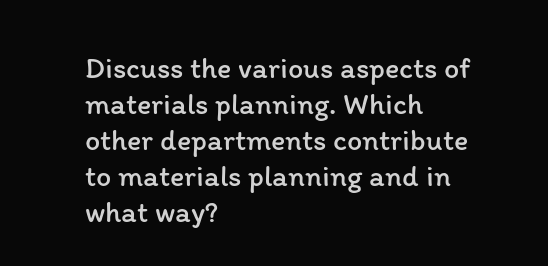Discuss the various aspects of materials planning. Which other departments contribute to materials planning and in what way?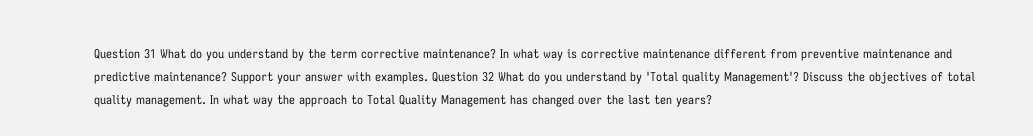Question 31 What do you understand by the term corrective maintenance? In what way is corrective maintenance different from preventive maintenance and predictive maintenance? Support your answer with examples. Question 32 What do you understand by 'Total quality Management'? Discuss the objectives of total quality management. In what way the approach to Total Quality Management has changed over the last ten years?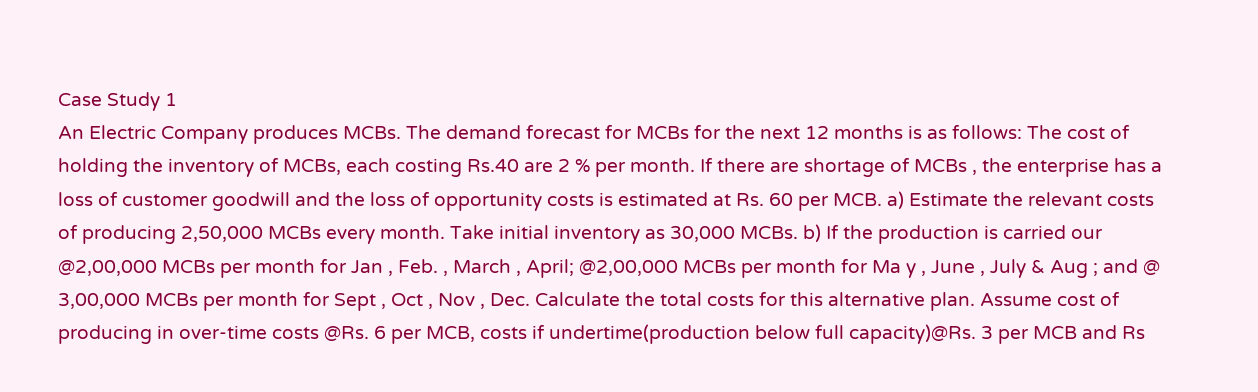Case Study 1
An Electric Company produces MCBs. The demand forecast for MCBs for the next 12 months is as follows: The cost of holding the inventory of MCBs, each costing Rs.40 are 2 % per month. If there are shortage of MCBs , the enterprise has a loss of customer goodwill and the loss of opportunity costs is estimated at Rs. 60 per MCB. a) Estimate the relevant costs of producing 2,50,000 MCBs every month. Take initial inventory as 30,000 MCBs. b) If the production is carried our @2,00,000 MCBs per month for Jan , Feb. , March , April; @2,00,000 MCBs per month for Ma y , June , July & Aug ; and @ 3,00,000 MCBs per month for Sept , Oct , Nov , Dec. Calculate the total costs for this alternative plan. Assume cost of producing in over-time costs @Rs. 6 per MCB, costs if undertime(production below full capacity)@Rs. 3 per MCB and Rs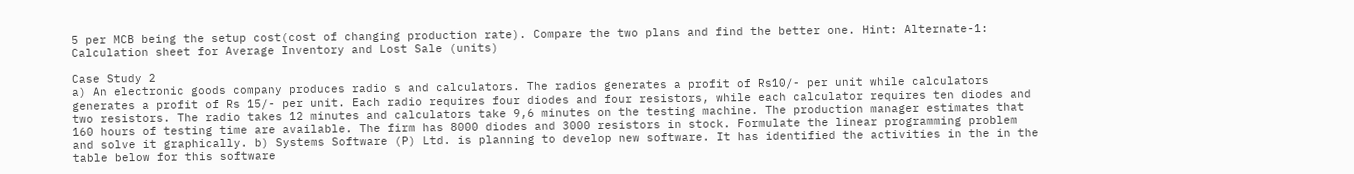5 per MCB being the setup cost(cost of changing production rate). Compare the two plans and find the better one. Hint: Alternate-1: Calculation sheet for Average Inventory and Lost Sale (units)

Case Study 2
a) An electronic goods company produces radio s and calculators. The radios generates a profit of Rs10/- per unit while calculators generates a profit of Rs 15/- per unit. Each radio requires four diodes and four resistors, while each calculator requires ten diodes and two resistors. The radio takes 12 minutes and calculators take 9,6 minutes on the testing machine. The production manager estimates that 160 hours of testing time are available. The firm has 8000 diodes and 3000 resistors in stock. Formulate the linear programming problem and solve it graphically. b) Systems Software (P) Ltd. is planning to develop new software. It has identified the activities in the in the table below for this software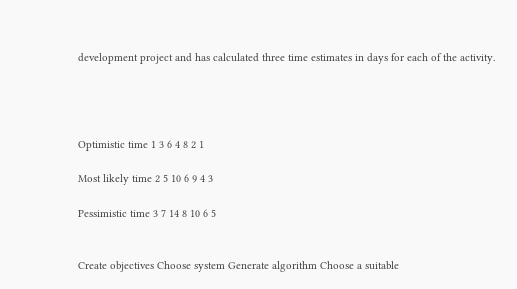development project and has calculated three time estimates in days for each of the activity.




Optimistic time 1 3 6 4 8 2 1

Most likely time 2 5 10 6 9 4 3

Pessimistic time 3 7 14 8 10 6 5


Create objectives Choose system Generate algorithm Choose a suitable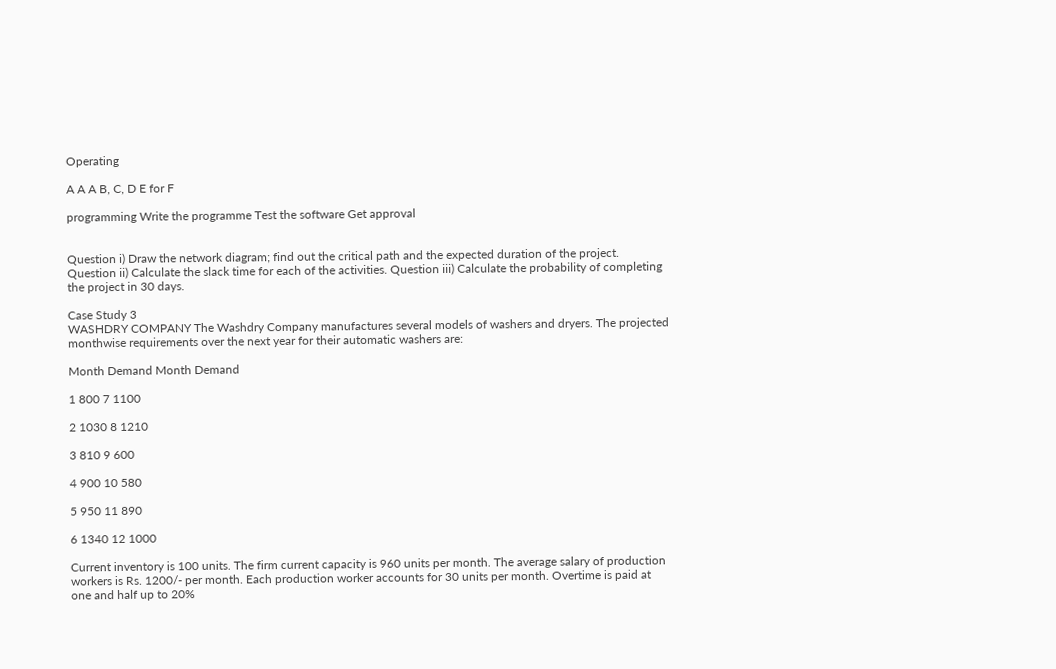Operating

A A A B, C, D E for F

programming Write the programme Test the software Get approval


Question i) Draw the network diagram; find out the critical path and the expected duration of the project. Question ii) Calculate the slack time for each of the activities. Question iii) Calculate the probability of completing the project in 30 days.

Case Study 3
WASHDRY COMPANY The Washdry Company manufactures several models of washers and dryers. The projected monthwise requirements over the next year for their automatic washers are:

Month Demand Month Demand

1 800 7 1100

2 1030 8 1210

3 810 9 600

4 900 10 580

5 950 11 890

6 1340 12 1000

Current inventory is 100 units. The firm current capacity is 960 units per month. The average salary of production workers is Rs. 1200/- per month. Each production worker accounts for 30 units per month. Overtime is paid at one and half up to 20%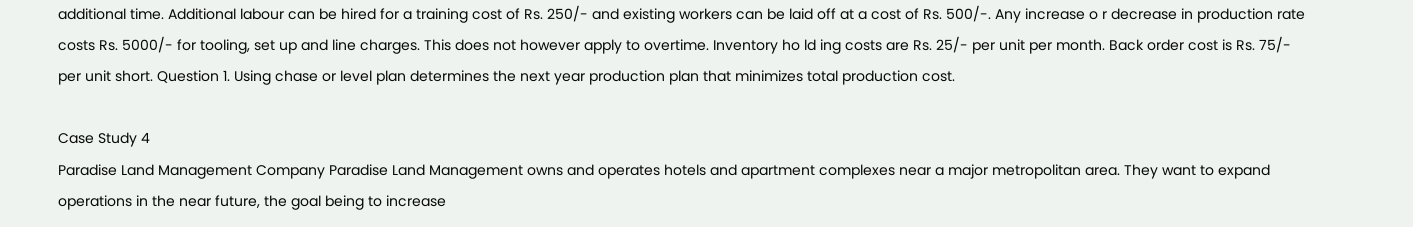additional time. Additional labour can be hired for a training cost of Rs. 250/- and existing workers can be laid off at a cost of Rs. 500/-. Any increase o r decrease in production rate costs Rs. 5000/- for tooling, set up and line charges. This does not however apply to overtime. Inventory ho ld ing costs are Rs. 25/- per unit per month. Back order cost is Rs. 75/- per unit short. Question 1. Using chase or level plan determines the next year production plan that minimizes total production cost.

Case Study 4
Paradise Land Management Company Paradise Land Management owns and operates hotels and apartment complexes near a major metropolitan area. They want to expand operations in the near future, the goal being to increase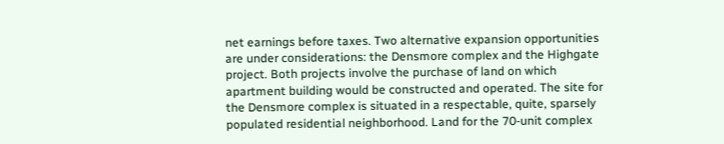net earnings before taxes. Two alternative expansion opportunities are under considerations: the Densmore complex and the Highgate project. Both projects involve the purchase of land on which apartment building would be constructed and operated. The site for the Densmore complex is situated in a respectable, quite, sparsely populated residential neighborhood. Land for the 70-unit complex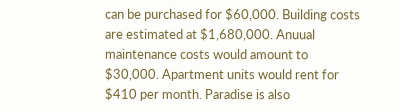can be purchased for $60,000. Building costs are estimated at $1,680,000. Anuual maintenance costs would amount to $30,000. Apartment units would rent for $410 per month. Paradise is also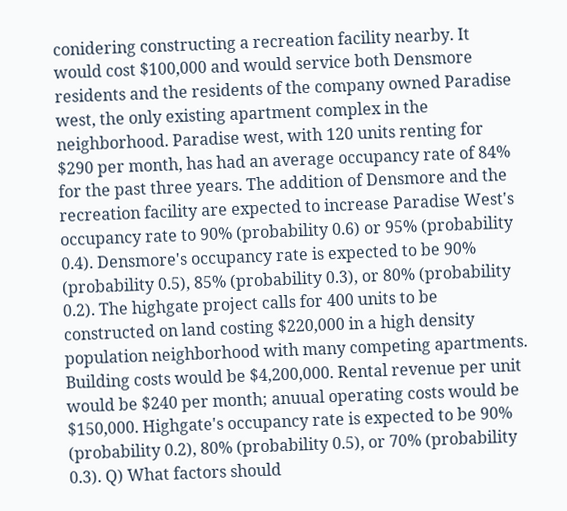conidering constructing a recreation facility nearby. It would cost $100,000 and would service both Densmore residents and the residents of the company owned Paradise west, the only existing apartment complex in the neighborhood. Paradise west, with 120 units renting for $290 per month, has had an average occupancy rate of 84% for the past three years. The addition of Densmore and the recreation facility are expected to increase Paradise West's occupancy rate to 90% (probability 0.6) or 95% (probability 0.4). Densmore's occupancy rate is expected to be 90% (probability 0.5), 85% (probability 0.3), or 80% (probability 0.2). The highgate project calls for 400 units to be constructed on land costing $220,000 in a high density population neighborhood with many competing apartments. Building costs would be $4,200,000. Rental revenue per unit would be $240 per month; anuual operating costs would be $150,000. Highgate's occupancy rate is expected to be 90% (probability 0.2), 80% (probability 0.5), or 70% (probability 0.3). Q) What factors should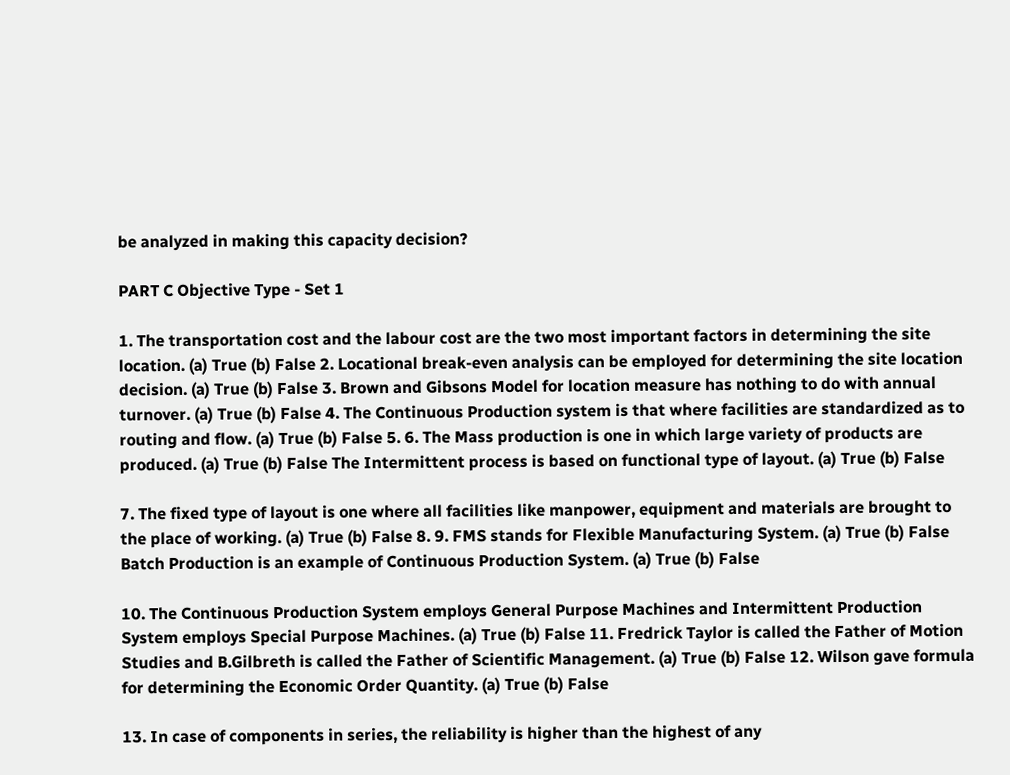be analyzed in making this capacity decision?

PART C Objective Type - Set 1

1. The transportation cost and the labour cost are the two most important factors in determining the site location. (a) True (b) False 2. Locational break-even analysis can be employed for determining the site location decision. (a) True (b) False 3. Brown and Gibsons Model for location measure has nothing to do with annual turnover. (a) True (b) False 4. The Continuous Production system is that where facilities are standardized as to routing and flow. (a) True (b) False 5. 6. The Mass production is one in which large variety of products are produced. (a) True (b) False The Intermittent process is based on functional type of layout. (a) True (b) False

7. The fixed type of layout is one where all facilities like manpower, equipment and materials are brought to the place of working. (a) True (b) False 8. 9. FMS stands for Flexible Manufacturing System. (a) True (b) False Batch Production is an example of Continuous Production System. (a) True (b) False

10. The Continuous Production System employs General Purpose Machines and Intermittent Production System employs Special Purpose Machines. (a) True (b) False 11. Fredrick Taylor is called the Father of Motion Studies and B.Gilbreth is called the Father of Scientific Management. (a) True (b) False 12. Wilson gave formula for determining the Economic Order Quantity. (a) True (b) False

13. In case of components in series, the reliability is higher than the highest of any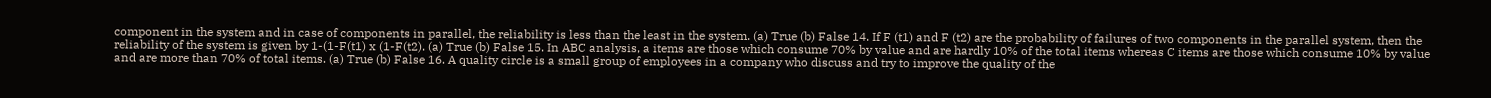component in the system and in case of components in parallel, the reliability is less than the least in the system. (a) True (b) False 14. If F (t1) and F (t2) are the probability of failures of two components in the parallel system, then the reliability of the system is given by 1-(1-F(t1) x (1-F(t2). (a) True (b) False 15. In ABC analysis, a items are those which consume 70% by value and are hardly 10% of the total items whereas C items are those which consume 10% by value and are more than 70% of total items. (a) True (b) False 16. A quality circle is a small group of employees in a company who discuss and try to improve the quality of the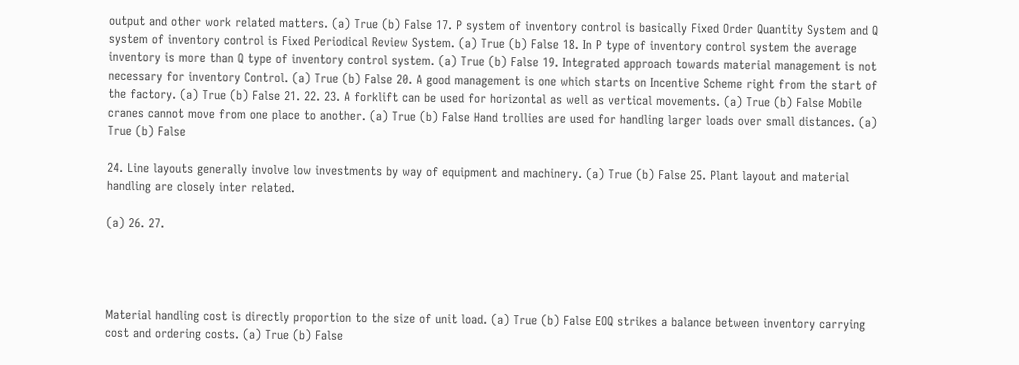output and other work related matters. (a) True (b) False 17. P system of inventory control is basically Fixed Order Quantity System and Q system of inventory control is Fixed Periodical Review System. (a) True (b) False 18. In P type of inventory control system the average inventory is more than Q type of inventory control system. (a) True (b) False 19. Integrated approach towards material management is not necessary for inventory Control. (a) True (b) False 20. A good management is one which starts on Incentive Scheme right from the start of the factory. (a) True (b) False 21. 22. 23. A forklift can be used for horizontal as well as vertical movements. (a) True (b) False Mobile cranes cannot move from one place to another. (a) True (b) False Hand trollies are used for handling larger loads over small distances. (a) True (b) False

24. Line layouts generally involve low investments by way of equipment and machinery. (a) True (b) False 25. Plant layout and material handling are closely inter related.

(a) 26. 27.




Material handling cost is directly proportion to the size of unit load. (a) True (b) False EOQ strikes a balance between inventory carrying cost and ordering costs. (a) True (b) False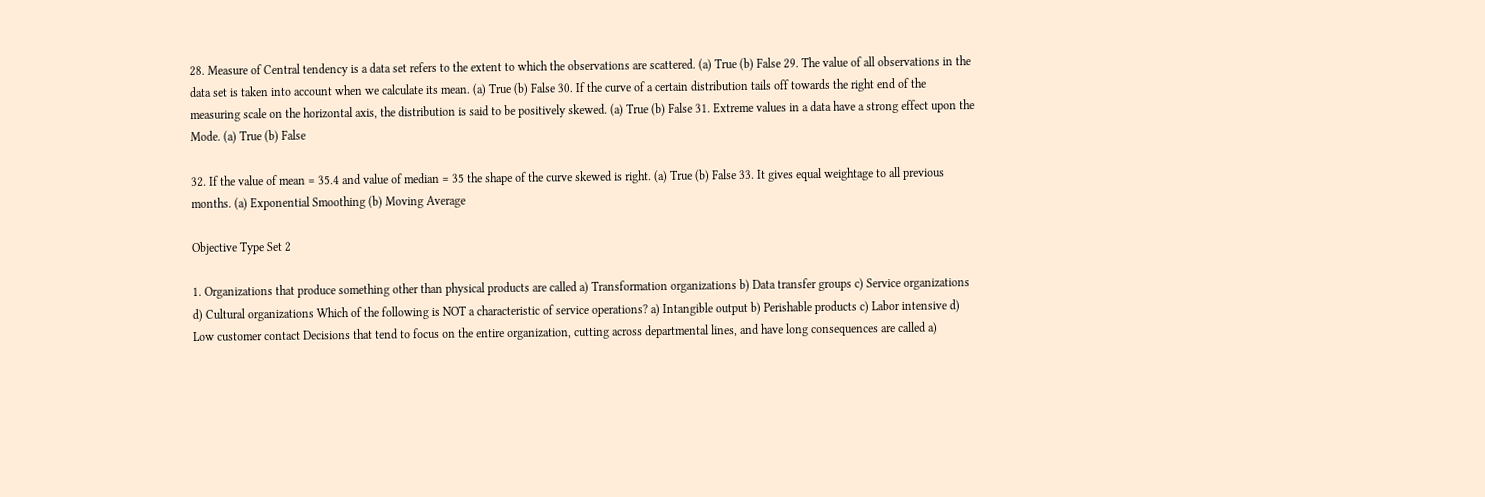28. Measure of Central tendency is a data set refers to the extent to which the observations are scattered. (a) True (b) False 29. The value of all observations in the data set is taken into account when we calculate its mean. (a) True (b) False 30. If the curve of a certain distribution tails off towards the right end of the measuring scale on the horizontal axis, the distribution is said to be positively skewed. (a) True (b) False 31. Extreme values in a data have a strong effect upon the Mode. (a) True (b) False

32. If the value of mean = 35.4 and value of median = 35 the shape of the curve skewed is right. (a) True (b) False 33. It gives equal weightage to all previous months. (a) Exponential Smoothing (b) Moving Average

Objective Type Set 2

1. Organizations that produce something other than physical products are called a) Transformation organizations b) Data transfer groups c) Service organizations d) Cultural organizations Which of the following is NOT a characteristic of service operations? a) Intangible output b) Perishable products c) Labor intensive d) Low customer contact Decisions that tend to focus on the entire organization, cutting across departmental lines, and have long consequences are called a)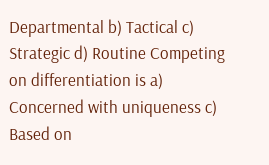Departmental b) Tactical c) Strategic d) Routine Competing on differentiation is a) Concerned with uniqueness c) Based on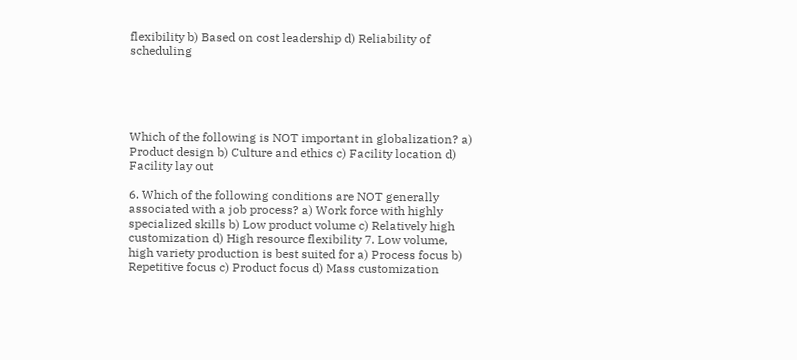flexibility b) Based on cost leadership d) Reliability of scheduling





Which of the following is NOT important in globalization? a) Product design b) Culture and ethics c) Facility location d) Facility lay out

6. Which of the following conditions are NOT generally associated with a job process? a) Work force with highly specialized skills b) Low product volume c) Relatively high customization d) High resource flexibility 7. Low volume, high variety production is best suited for a) Process focus b) Repetitive focus c) Product focus d) Mass customization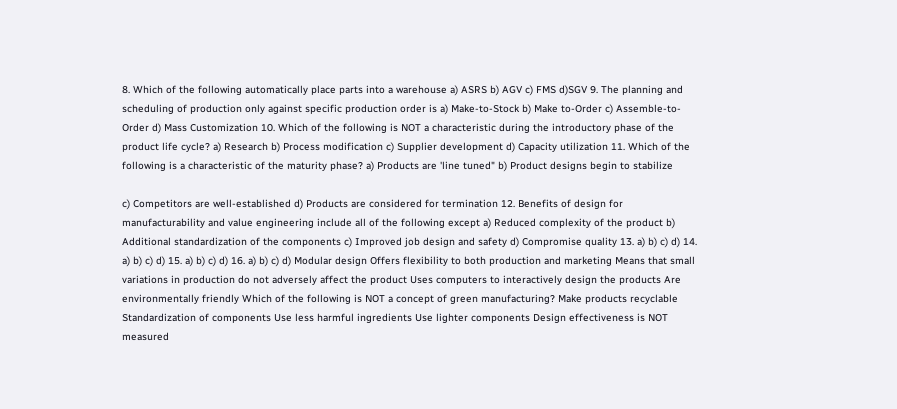8. Which of the following automatically place parts into a warehouse a) ASRS b) AGV c) FMS d)SGV 9. The planning and scheduling of production only against specific production order is a) Make-to-Stock b) Make to-Order c) Assemble-to-Order d) Mass Customization 10. Which of the following is NOT a characteristic during the introductory phase of the product life cycle? a) Research b) Process modification c) Supplier development d) Capacity utilization 11. Which of the following is a characteristic of the maturity phase? a) Products are 'line tuned" b) Product designs begin to stabilize

c) Competitors are well-established d) Products are considered for termination 12. Benefits of design for manufacturability and value engineering include all of the following except a) Reduced complexity of the product b) Additional standardization of the components c) Improved job design and safety d) Compromise quality 13. a) b) c) d) 14. a) b) c) d) 15. a) b) c) d) 16. a) b) c) d) Modular design Offers flexibility to both production and marketing Means that small variations in production do not adversely affect the product Uses computers to interactively design the products Are environmentally friendly Which of the following is NOT a concept of green manufacturing? Make products recyclable Standardization of components Use less harmful ingredients Use lighter components Design effectiveness is NOT measured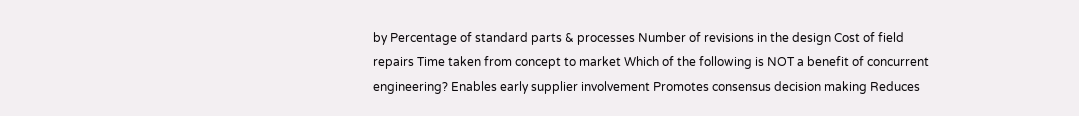by Percentage of standard parts & processes Number of revisions in the design Cost of field repairs Time taken from concept to market Which of the following is NOT a benefit of concurrent engineering? Enables early supplier involvement Promotes consensus decision making Reduces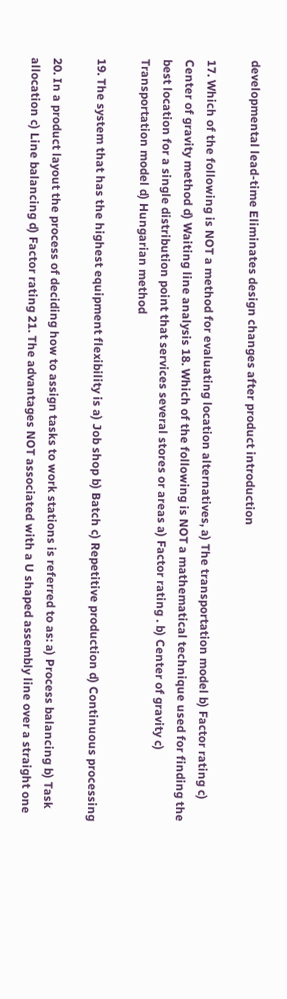developmental lead-time Eliminates design changes after product introduction

17. Which of the following is NOT a method for evaluating location alternatives, a) The transportation model b) Factor rating c) Center of gravity method d) Waiting line analysis 18. Which of the following is NOT a mathematical technique used for finding the best location for a single distribution point that services several stores or areas a) Factor rating . b) Center of gravity c) Transportation model d) Hungarian method

19. The system that has the highest equipment flexibility is a) Job shop b) Batch c) Repetitive production d) Continuous processing

20. In a product layout the process of deciding how to assign tasks to work stations is referred to as: a) Process balancing b) Task allocation c) Line balancing d) Factor rating 21. The advantages NOT associated with a U shaped assembly line over a straight one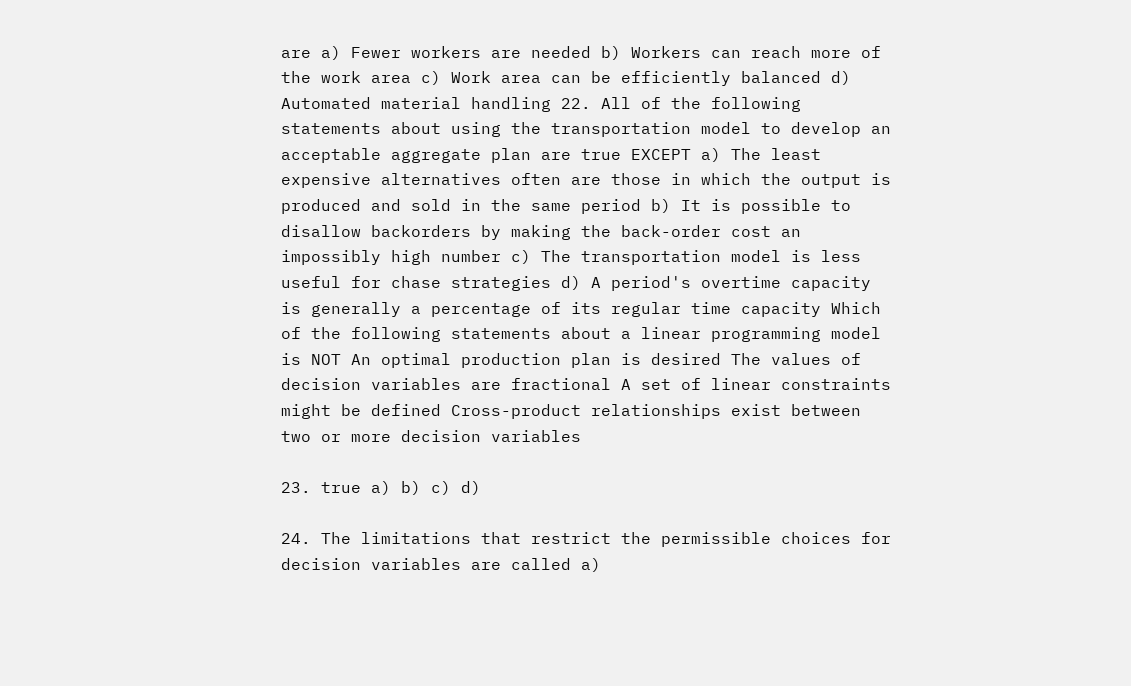are a) Fewer workers are needed b) Workers can reach more of the work area c) Work area can be efficiently balanced d) Automated material handling 22. All of the following statements about using the transportation model to develop an acceptable aggregate plan are true EXCEPT a) The least expensive alternatives often are those in which the output is produced and sold in the same period b) It is possible to disallow backorders by making the back-order cost an impossibly high number c) The transportation model is less useful for chase strategies d) A period's overtime capacity is generally a percentage of its regular time capacity Which of the following statements about a linear programming model is NOT An optimal production plan is desired The values of decision variables are fractional A set of linear constraints might be defined Cross-product relationships exist between two or more decision variables

23. true a) b) c) d)

24. The limitations that restrict the permissible choices for decision variables are called a)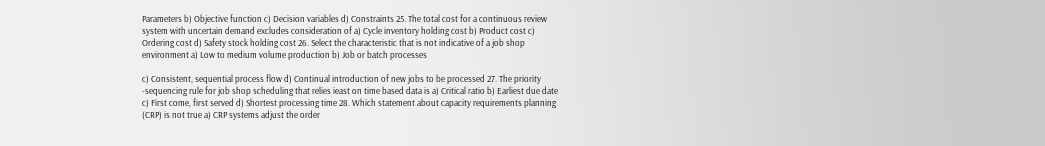Parameters b) Objective function c) Decision variables d) Constraints 25. The total cost for a continuous review system with uncertain demand excludes consideration of a) Cycle inventory holding cost b) Product cost c) Ordering cost d) Safety stock holding cost 26. Select the characteristic that is not indicative of a job shop environment a) Low to medium volume production b) Job or batch processes

c) Consistent, sequential process flow d) Continual introduction of new jobs to be processed 27. The priority -sequencing rule for job shop scheduling that relies ieast on time based data is a) Critical ratio b) Earliest due date c) First come, first served d) Shortest processing time 28. Which statement about capacity requirements planning (CRP) is not true a) CRP systems adjust the order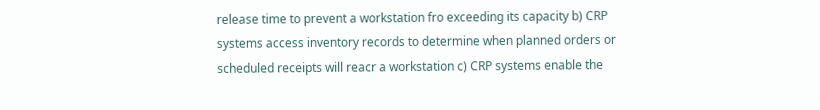release time to prevent a workstation fro exceeding its capacity b) CRP systems access inventory records to determine when planned orders or scheduled receipts will reacr a workstation c) CRP systems enable the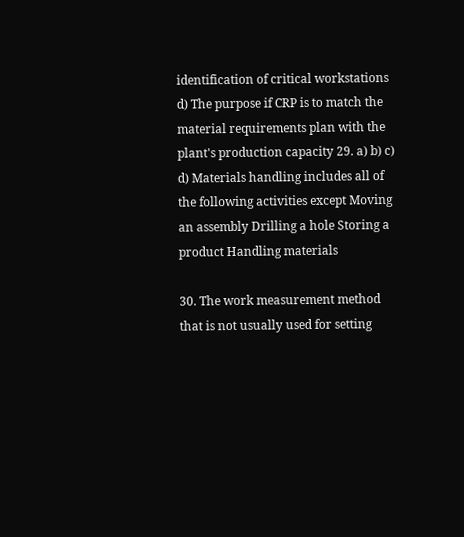identification of critical workstations d) The purpose if CRP is to match the material requirements plan with the plant's production capacity 29. a) b) c) d) Materials handling includes all of the following activities except Moving an assembly Drilling a hole Storing a product Handling materials

30. The work measurement method that is not usually used for setting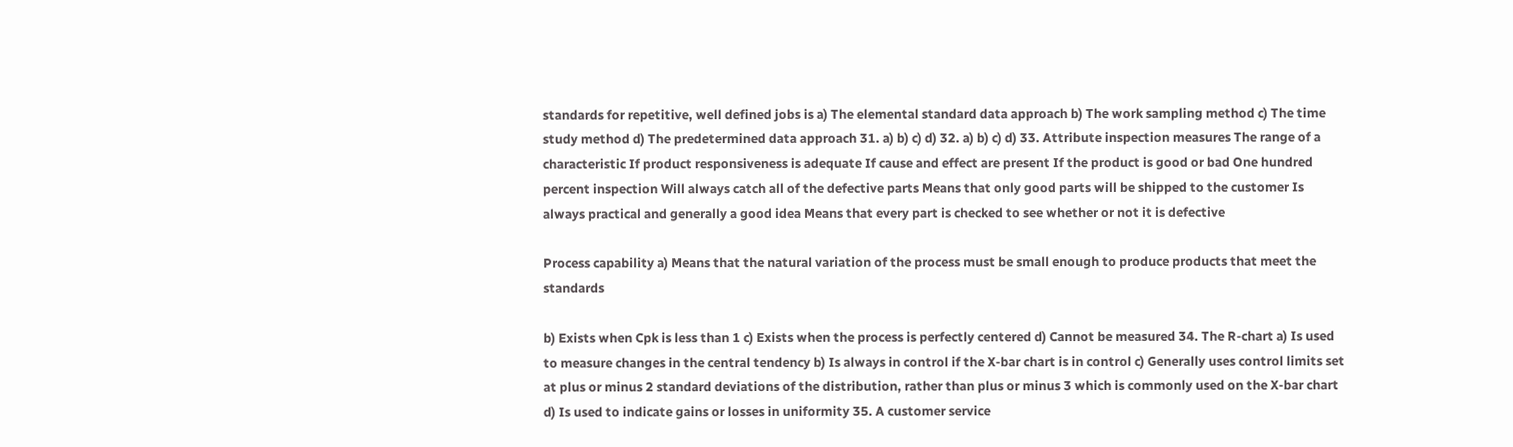standards for repetitive, well defined jobs is a) The elemental standard data approach b) The work sampling method c) The time study method d) The predetermined data approach 31. a) b) c) d) 32. a) b) c) d) 33. Attribute inspection measures The range of a characteristic If product responsiveness is adequate If cause and effect are present If the product is good or bad One hundred percent inspection Will always catch all of the defective parts Means that only good parts will be shipped to the customer Is always practical and generally a good idea Means that every part is checked to see whether or not it is defective

Process capability a) Means that the natural variation of the process must be small enough to produce products that meet the standards

b) Exists when Cpk is less than 1 c) Exists when the process is perfectly centered d) Cannot be measured 34. The R-chart a) Is used to measure changes in the central tendency b) Is always in control if the X-bar chart is in control c) Generally uses control limits set at plus or minus 2 standard deviations of the distribution, rather than plus or minus 3 which is commonly used on the X-bar chart d) Is used to indicate gains or losses in uniformity 35. A customer service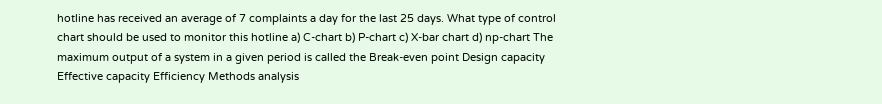hotline has received an average of 7 complaints a day for the last 25 days. What type of control chart should be used to monitor this hotline a) C-chart b) P-chart c) X-bar chart d) np-chart The maximum output of a system in a given period is called the Break-even point Design capacity Effective capacity Efficiency Methods analysis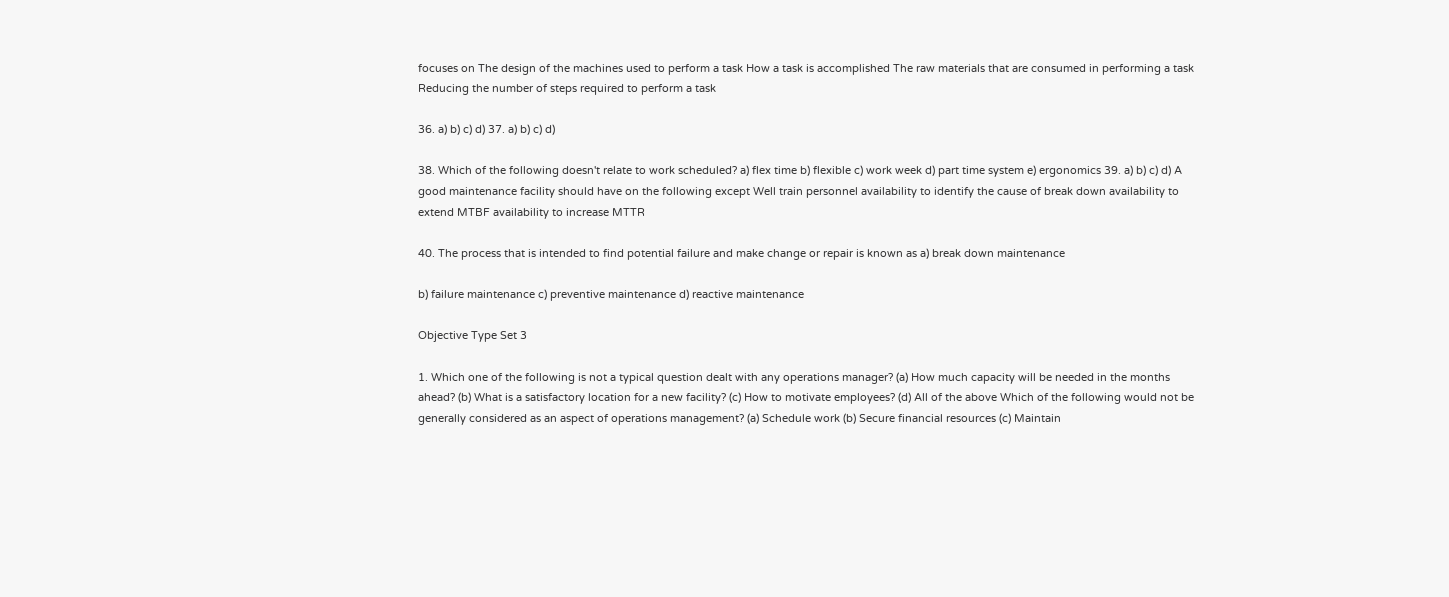focuses on The design of the machines used to perform a task How a task is accomplished The raw materials that are consumed in performing a task Reducing the number of steps required to perform a task

36. a) b) c) d) 37. a) b) c) d)

38. Which of the following doesn't relate to work scheduled? a) flex time b) flexible c) work week d) part time system e) ergonomics 39. a) b) c) d) A good maintenance facility should have on the following except Well train personnel availability to identify the cause of break down availability to extend MTBF availability to increase MTTR

40. The process that is intended to find potential failure and make change or repair is known as a) break down maintenance

b) failure maintenance c) preventive maintenance d) reactive maintenance

Objective Type Set 3

1. Which one of the following is not a typical question dealt with any operations manager? (a) How much capacity will be needed in the months ahead? (b) What is a satisfactory location for a new facility? (c) How to motivate employees? (d) All of the above Which of the following would not be generally considered as an aspect of operations management? (a) Schedule work (b) Secure financial resources (c) Maintain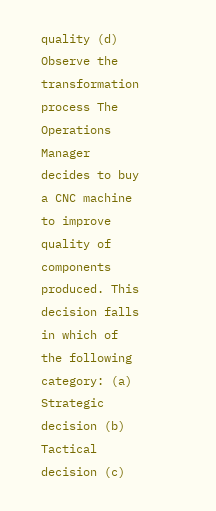quality (d) Observe the transformation process The Operations Manager decides to buy a CNC machine to improve quality of components produced. This decision falls in which of the following category: (a) Strategic decision (b) Tactical decision (c)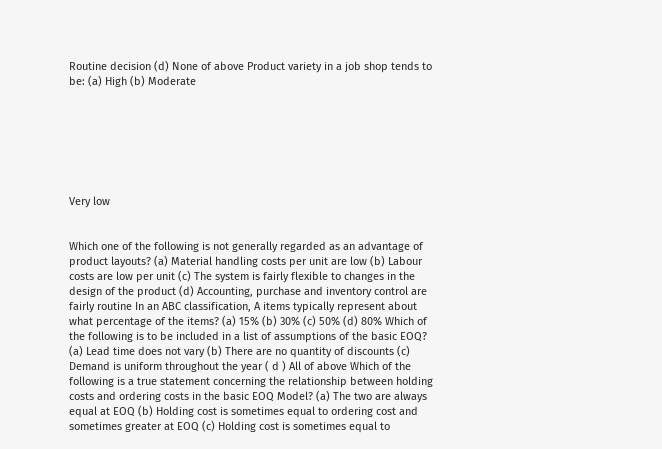Routine decision (d) None of above Product variety in a job shop tends to be: (a) High (b) Moderate







Very low


Which one of the following is not generally regarded as an advantage of product layouts? (a) Material handling costs per unit are low (b) Labour costs are low per unit (c) The system is fairly flexible to changes in the design of the product (d) Accounting, purchase and inventory control are fairly routine In an ABC classification, A items typically represent about what percentage of the items? (a) 15% (b) 30% (c) 50% (d) 80% Which of the following is to be included in a list of assumptions of the basic EOQ? (a) Lead time does not vary (b) There are no quantity of discounts (c) Demand is uniform throughout the year ( d ) All of above Which of the following is a true statement concerning the relationship between holding costs and ordering costs in the basic EOQ Model? (a) The two are always equal at EOQ (b) Holding cost is sometimes equal to ordering cost and sometimes greater at EOQ (c) Holding cost is sometimes equal to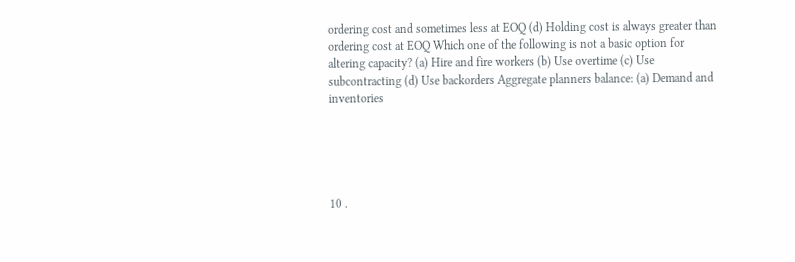ordering cost and sometimes less at EOQ (d) Holding cost is always greater than ordering cost at EOQ Which one of the following is not a basic option for altering capacity? (a) Hire and fire workers (b) Use overtime (c) Use subcontracting (d) Use backorders Aggregate planners balance: (a) Demand and inventories





10 .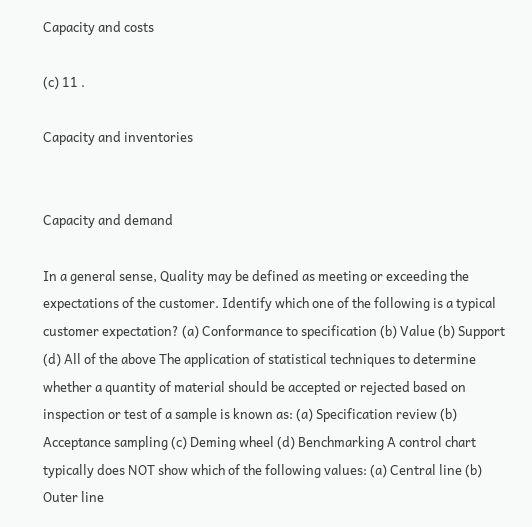Capacity and costs

(c) 11 .

Capacity and inventories


Capacity and demand

In a general sense, Quality may be defined as meeting or exceeding the expectations of the customer. Identify which one of the following is a typical customer expectation? (a) Conformance to specification (b) Value (b) Support (d) All of the above The application of statistical techniques to determine whether a quantity of material should be accepted or rejected based on inspection or test of a sample is known as: (a) Specification review (b) Acceptance sampling (c) Deming wheel (d) Benchmarking A control chart typically does NOT show which of the following values: (a) Central line (b) Outer line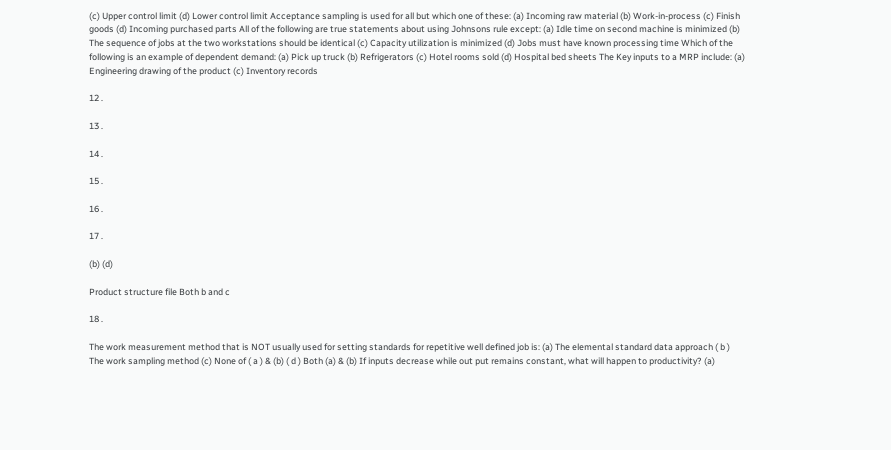(c) Upper control limit (d) Lower control limit Acceptance sampling is used for all but which one of these: (a) Incoming raw material (b) Work-in-process (c) Finish goods (d) Incoming purchased parts All of the following are true statements about using Johnsons rule except: (a) Idle time on second machine is minimized (b) The sequence of jobs at the two workstations should be identical (c) Capacity utilization is minimized (d) Jobs must have known processing time Which of the following is an example of dependent demand: (a) Pick up truck (b) Refrigerators (c) Hotel rooms sold (d) Hospital bed sheets The Key inputs to a MRP include: (a) Engineering drawing of the product (c) Inventory records

12 .

13 .

14 .

15 .

16 .

17 .

(b) (d)

Product structure file Both b and c

18 .

The work measurement method that is NOT usually used for setting standards for repetitive well defined job is: (a) The elemental standard data approach ( b ) The work sampling method (c) None of ( a ) & (b) ( d ) Both (a) & (b) If inputs decrease while out put remains constant, what will happen to productivity? (a)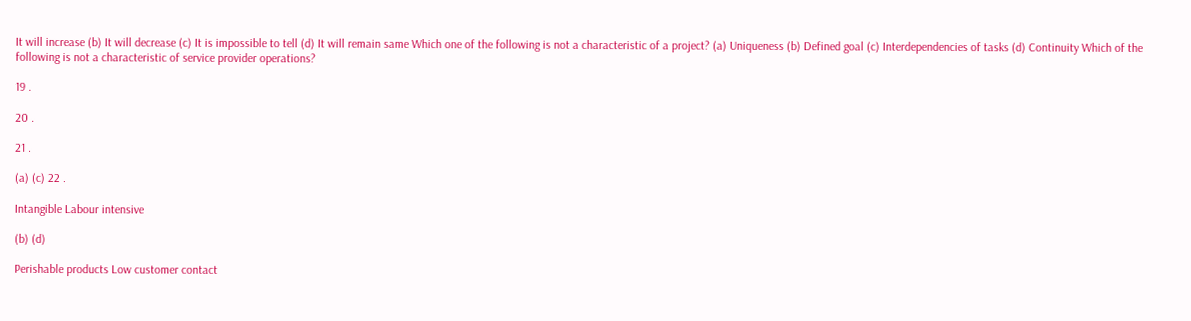It will increase (b) It will decrease (c) It is impossible to tell (d) It will remain same Which one of the following is not a characteristic of a project? (a) Uniqueness (b) Defined goal (c) Interdependencies of tasks (d) Continuity Which of the following is not a characteristic of service provider operations?

19 .

20 .

21 .

(a) (c) 22 .

Intangible Labour intensive

(b) (d)

Perishable products Low customer contact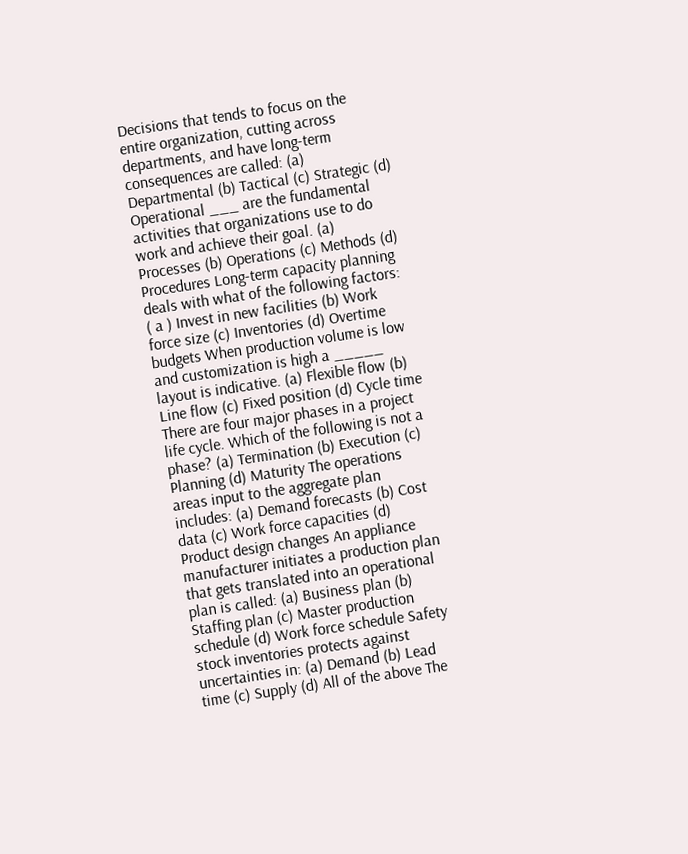Decisions that tends to focus on the entire organization, cutting across departments, and have long-term consequences are called: (a) Departmental (b) Tactical (c) Strategic (d) Operational ___ are the fundamental activities that organizations use to do work and achieve their goal. (a) Processes (b) Operations (c) Methods (d) Procedures Long-term capacity planning deals with what of the following factors: ( a ) Invest in new facilities (b) Work force size (c) Inventories (d) Overtime budgets When production volume is low and customization is high a _____ layout is indicative. (a) Flexible flow (b) Line flow (c) Fixed position (d) Cycle time There are four major phases in a project life cycle. Which of the following is not a phase? (a) Termination (b) Execution (c) Planning (d) Maturity The operations areas input to the aggregate plan includes: (a) Demand forecasts (b) Cost data (c) Work force capacities (d) Product design changes An appliance manufacturer initiates a production plan that gets translated into an operational plan is called: (a) Business plan (b) Staffing plan (c) Master production schedule (d) Work force schedule Safety stock inventories protects against uncertainties in: (a) Demand (b) Lead time (c) Supply (d) All of the above The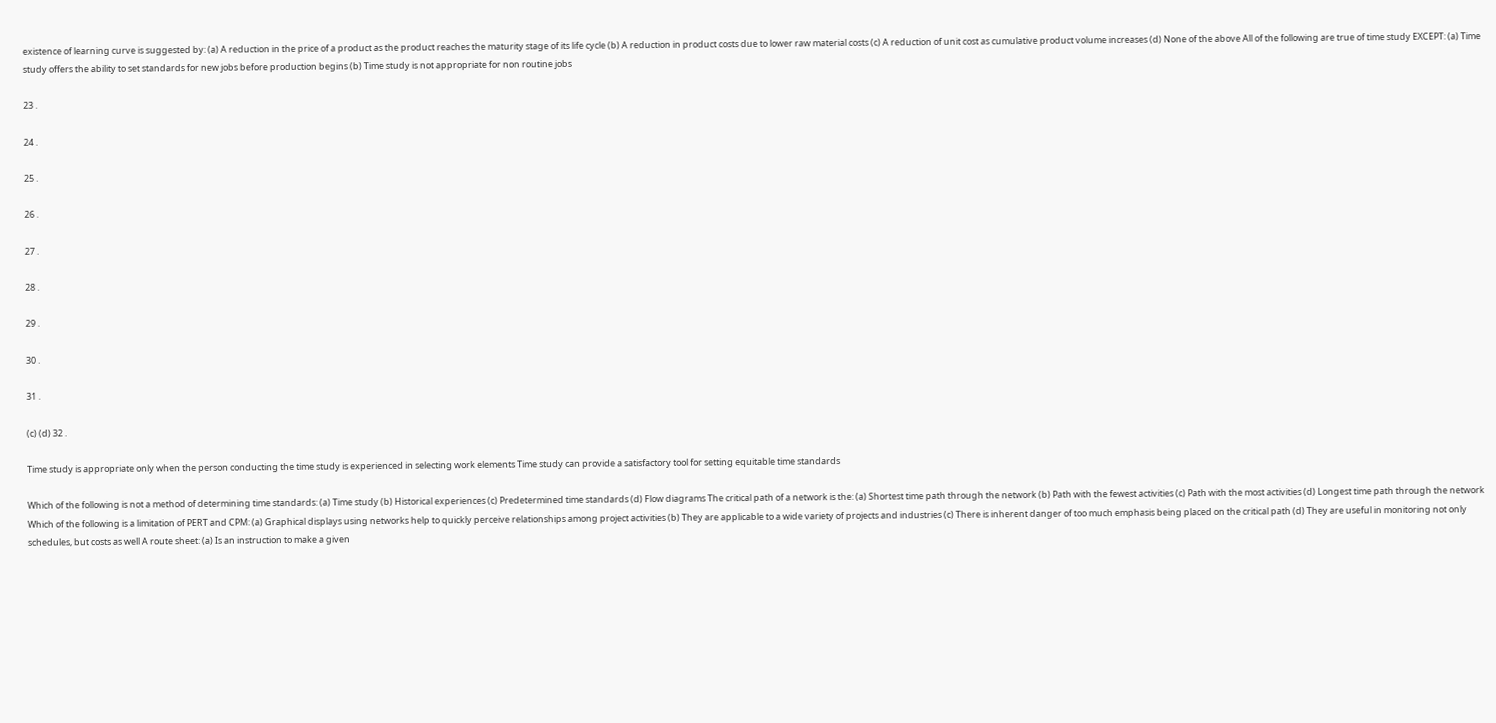existence of learning curve is suggested by: (a) A reduction in the price of a product as the product reaches the maturity stage of its life cycle (b) A reduction in product costs due to lower raw material costs (c) A reduction of unit cost as cumulative product volume increases (d) None of the above All of the following are true of time study EXCEPT: (a) Time study offers the ability to set standards for new jobs before production begins (b) Time study is not appropriate for non routine jobs

23 .

24 .

25 .

26 .

27 .

28 .

29 .

30 .

31 .

(c) (d) 32 .

Time study is appropriate only when the person conducting the time study is experienced in selecting work elements Time study can provide a satisfactory tool for setting equitable time standards

Which of the following is not a method of determining time standards: (a) Time study (b) Historical experiences (c) Predetermined time standards (d) Flow diagrams The critical path of a network is the: (a) Shortest time path through the network (b) Path with the fewest activities (c) Path with the most activities (d) Longest time path through the network Which of the following is a limitation of PERT and CPM: (a) Graphical displays using networks help to quickly perceive relationships among project activities (b) They are applicable to a wide variety of projects and industries (c) There is inherent danger of too much emphasis being placed on the critical path (d) They are useful in monitoring not only schedules, but costs as well A route sheet: (a) Is an instruction to make a given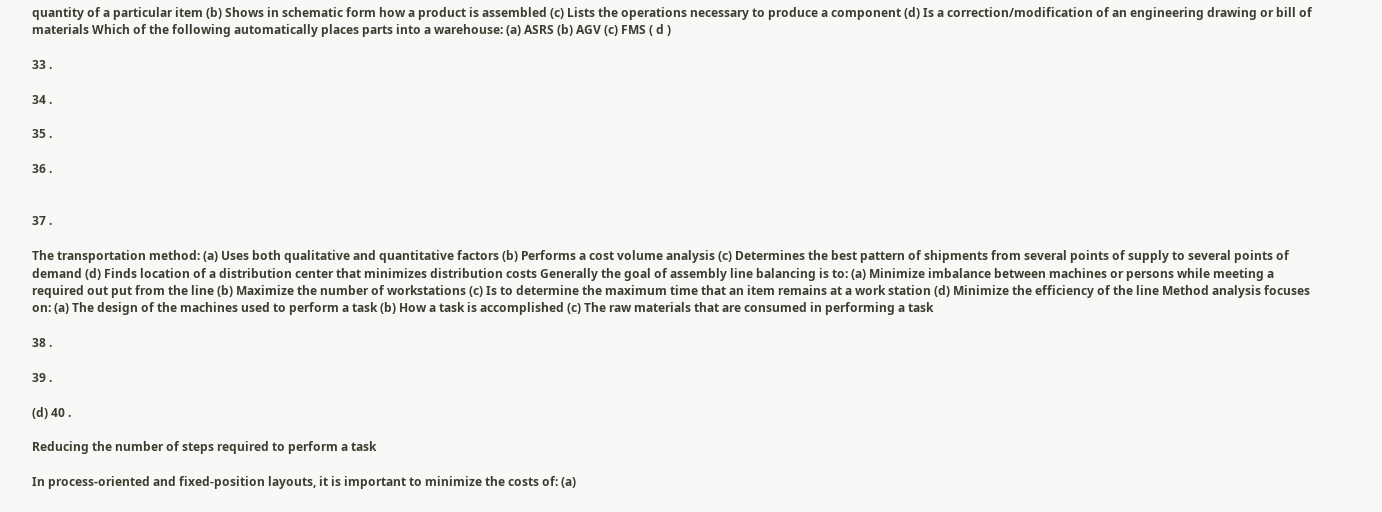quantity of a particular item (b) Shows in schematic form how a product is assembled (c) Lists the operations necessary to produce a component (d) Is a correction/modification of an engineering drawing or bill of materials Which of the following automatically places parts into a warehouse: (a) ASRS (b) AGV (c) FMS ( d )

33 .

34 .

35 .

36 .


37 .

The transportation method: (a) Uses both qualitative and quantitative factors (b) Performs a cost volume analysis (c) Determines the best pattern of shipments from several points of supply to several points of demand (d) Finds location of a distribution center that minimizes distribution costs Generally the goal of assembly line balancing is to: (a) Minimize imbalance between machines or persons while meeting a required out put from the line (b) Maximize the number of workstations (c) Is to determine the maximum time that an item remains at a work station (d) Minimize the efficiency of the line Method analysis focuses on: (a) The design of the machines used to perform a task (b) How a task is accomplished (c) The raw materials that are consumed in performing a task

38 .

39 .

(d) 40 .

Reducing the number of steps required to perform a task

In process-oriented and fixed-position layouts, it is important to minimize the costs of: (a)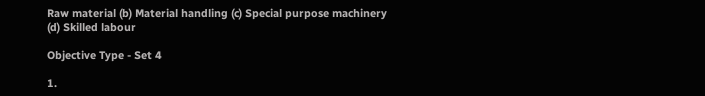Raw material (b) Material handling (c) Special purpose machinery (d) Skilled labour

Objective Type - Set 4

1.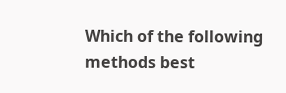Which of the following methods best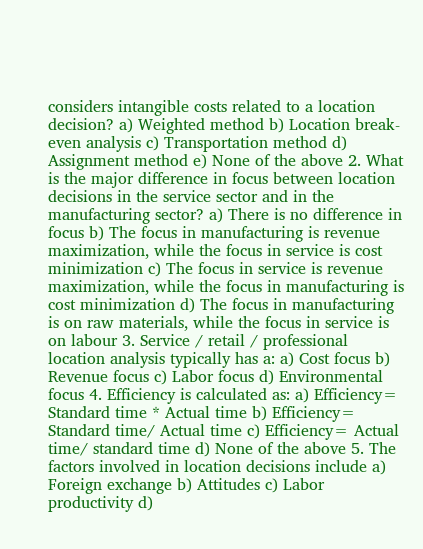considers intangible costs related to a location decision? a) Weighted method b) Location break-even analysis c) Transportation method d) Assignment method e) None of the above 2. What is the major difference in focus between location decisions in the service sector and in the manufacturing sector? a) There is no difference in focus b) The focus in manufacturing is revenue maximization, while the focus in service is cost minimization c) The focus in service is revenue maximization, while the focus in manufacturing is cost minimization d) The focus in manufacturing is on raw materials, while the focus in service is on labour 3. Service / retail / professional location analysis typically has a: a) Cost focus b) Revenue focus c) Labor focus d) Environmental focus 4. Efficiency is calculated as: a) Efficiency= Standard time * Actual time b) Efficiency= Standard time/ Actual time c) Efficiency= Actual time/ standard time d) None of the above 5. The factors involved in location decisions include a) Foreign exchange b) Attitudes c) Labor productivity d)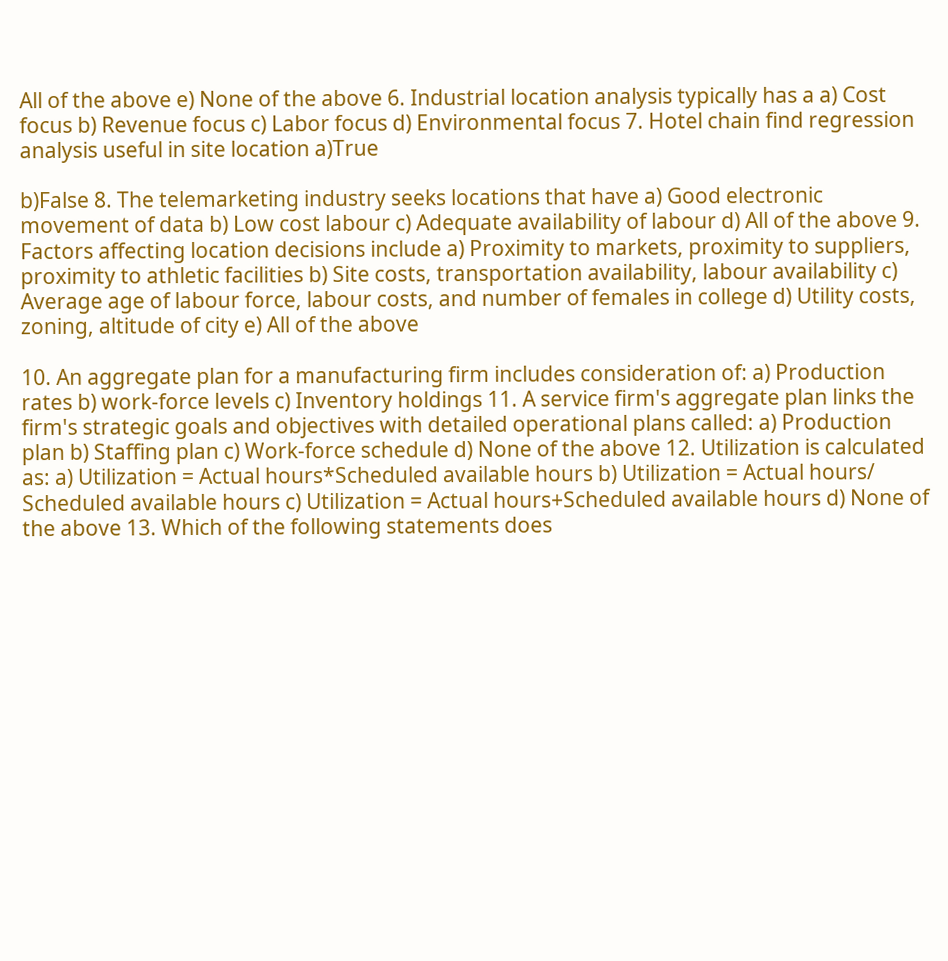All of the above e) None of the above 6. Industrial location analysis typically has a a) Cost focus b) Revenue focus c) Labor focus d) Environmental focus 7. Hotel chain find regression analysis useful in site location a)True

b)False 8. The telemarketing industry seeks locations that have a) Good electronic movement of data b) Low cost labour c) Adequate availability of labour d) All of the above 9. Factors affecting location decisions include a) Proximity to markets, proximity to suppliers, proximity to athletic facilities b) Site costs, transportation availability, labour availability c) Average age of labour force, labour costs, and number of females in college d) Utility costs, zoning, altitude of city e) All of the above

10. An aggregate plan for a manufacturing firm includes consideration of: a) Production rates b) work-force levels c) Inventory holdings 11. A service firm's aggregate plan links the firm's strategic goals and objectives with detailed operational plans called: a) Production plan b) Staffing plan c) Work-force schedule d) None of the above 12. Utilization is calculated as: a) Utilization = Actual hours*Scheduled available hours b) Utilization = Actual hours/ Scheduled available hours c) Utilization = Actual hours+Scheduled available hours d) None of the above 13. Which of the following statements does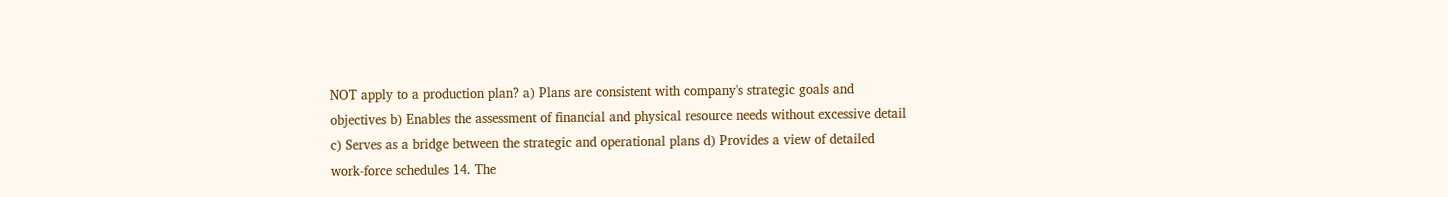NOT apply to a production plan? a) Plans are consistent with company's strategic goals and objectives b) Enables the assessment of financial and physical resource needs without excessive detail c) Serves as a bridge between the strategic and operational plans d) Provides a view of detailed work-force schedules 14. The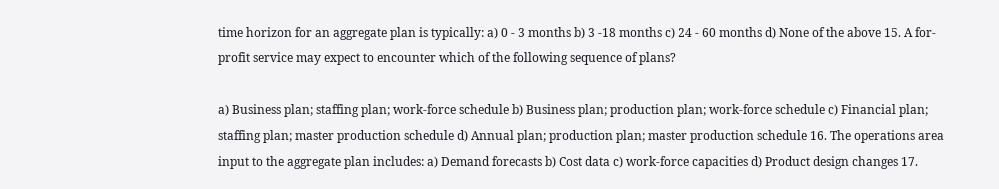time horizon for an aggregate plan is typically: a) 0 - 3 months b) 3 -18 months c) 24 - 60 months d) None of the above 15. A for-profit service may expect to encounter which of the following sequence of plans?

a) Business plan; staffing plan; work-force schedule b) Business plan; production plan; work-force schedule c) Financial plan; staffing plan; master production schedule d) Annual plan; production plan; master production schedule 16. The operations area input to the aggregate plan includes: a) Demand forecasts b) Cost data c) work-force capacities d) Product design changes 17.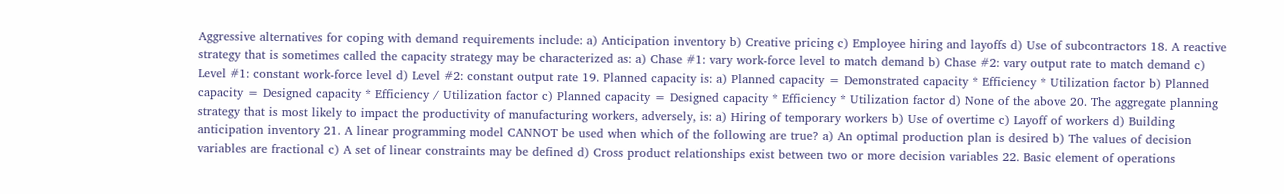Aggressive alternatives for coping with demand requirements include: a) Anticipation inventory b) Creative pricing c) Employee hiring and layoffs d) Use of subcontractors 18. A reactive strategy that is sometimes called the capacity strategy may be characterized as: a) Chase #1: vary work-force level to match demand b) Chase #2: vary output rate to match demand c) Level #1: constant work-force level d) Level #2: constant output rate 19. Planned capacity is: a) Planned capacity = Demonstrated capacity * Efficiency * Utilization factor b) Planned capacity = Designed capacity * Efficiency / Utilization factor c) Planned capacity = Designed capacity * Efficiency * Utilization factor d) None of the above 20. The aggregate planning strategy that is most likely to impact the productivity of manufacturing workers, adversely, is: a) Hiring of temporary workers b) Use of overtime c) Layoff of workers d) Building anticipation inventory 21. A linear programming model CANNOT be used when which of the following are true? a) An optimal production plan is desired b) The values of decision variables are fractional c) A set of linear constraints may be defined d) Cross product relationships exist between two or more decision variables 22. Basic element of operations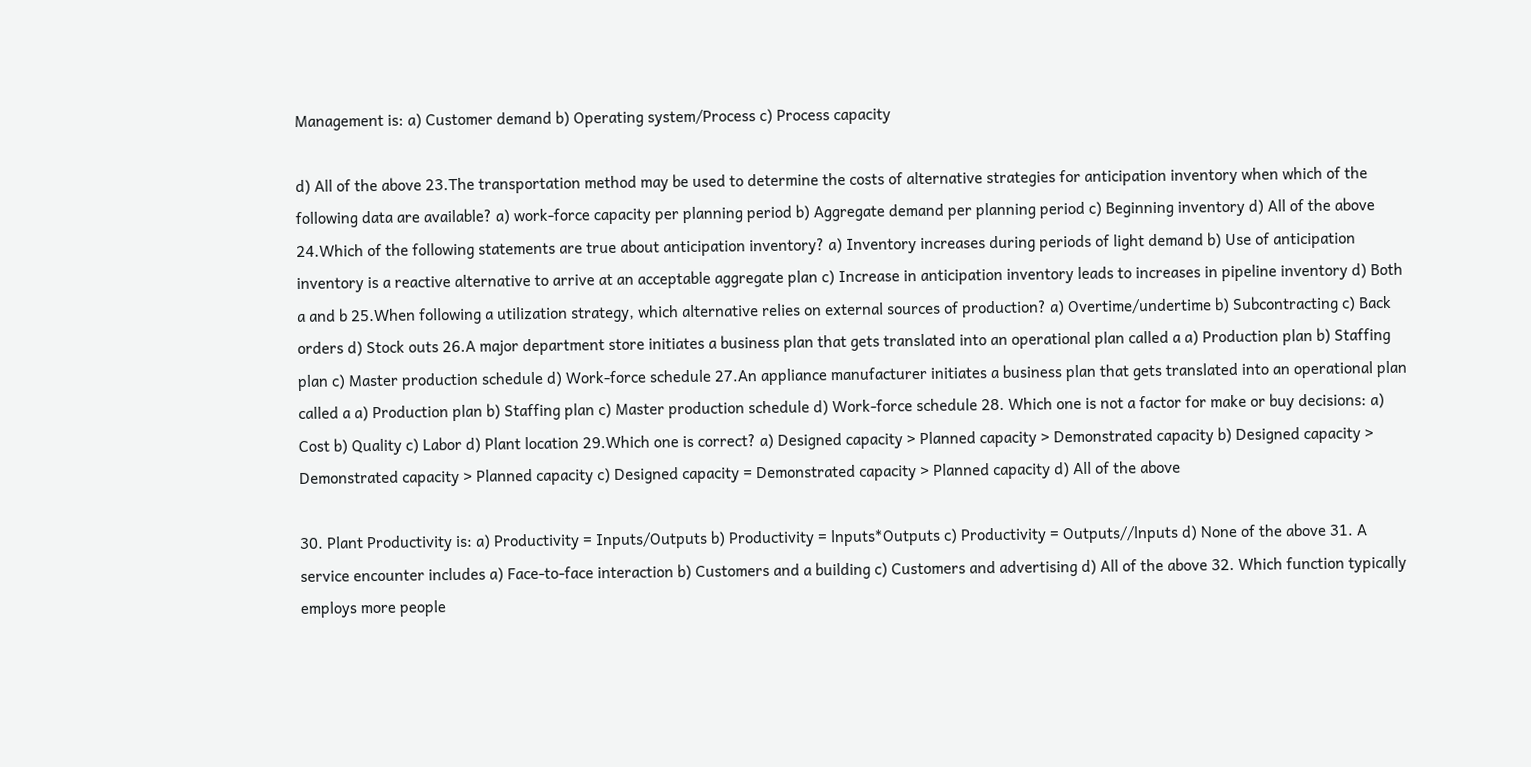Management is: a) Customer demand b) Operating system/Process c) Process capacity

d) All of the above 23.The transportation method may be used to determine the costs of alternative strategies for anticipation inventory when which of the following data are available? a) work-force capacity per planning period b) Aggregate demand per planning period c) Beginning inventory d) All of the above 24.Which of the following statements are true about anticipation inventory? a) Inventory increases during periods of light demand b) Use of anticipation inventory is a reactive alternative to arrive at an acceptable aggregate plan c) Increase in anticipation inventory leads to increases in pipeline inventory d) Both a and b 25.When following a utilization strategy, which alternative relies on external sources of production? a) Overtime/undertime b) Subcontracting c) Back orders d) Stock outs 26.A major department store initiates a business plan that gets translated into an operational plan called a a) Production plan b) Staffing plan c) Master production schedule d) Work-force schedule 27.An appliance manufacturer initiates a business plan that gets translated into an operational plan called a a) Production plan b) Staffing plan c) Master production schedule d) Work-force schedule 28. Which one is not a factor for make or buy decisions: a) Cost b) Quality c) Labor d) Plant location 29.Which one is correct? a) Designed capacity > Planned capacity > Demonstrated capacity b) Designed capacity > Demonstrated capacity > Planned capacity c) Designed capacity = Demonstrated capacity > Planned capacity d) All of the above

30. Plant Productivity is: a) Productivity = Inputs/Outputs b) Productivity = lnputs*Outputs c) Productivity = Outputs//lnputs d) None of the above 31. A service encounter includes a) Face-to-face interaction b) Customers and a building c) Customers and advertising d) All of the above 32. Which function typically employs more people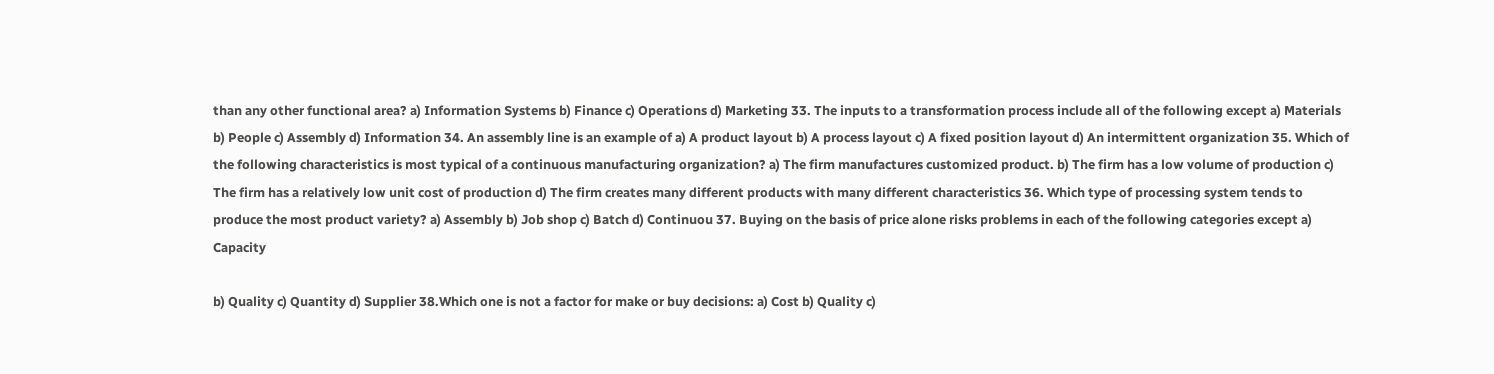than any other functional area? a) Information Systems b) Finance c) Operations d) Marketing 33. The inputs to a transformation process include all of the following except a) Materials b) People c) Assembly d) Information 34. An assembly line is an example of a) A product layout b) A process layout c) A fixed position layout d) An intermittent organization 35. Which of the following characteristics is most typical of a continuous manufacturing organization? a) The firm manufactures customized product. b) The firm has a low volume of production c) The firm has a relatively low unit cost of production d) The firm creates many different products with many different characteristics 36. Which type of processing system tends to produce the most product variety? a) Assembly b) Job shop c) Batch d) Continuou 37. Buying on the basis of price alone risks problems in each of the following categories except a) Capacity

b) Quality c) Quantity d) Supplier 38.Which one is not a factor for make or buy decisions: a) Cost b) Quality c)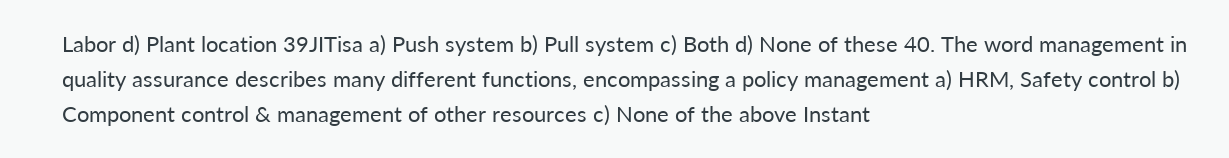Labor d) Plant location 39JITisa a) Push system b) Pull system c) Both d) None of these 40. The word management in quality assurance describes many different functions, encompassing a policy management a) HRM, Safety control b) Component control & management of other resources c) None of the above Instant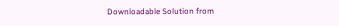Downloadable Solution from